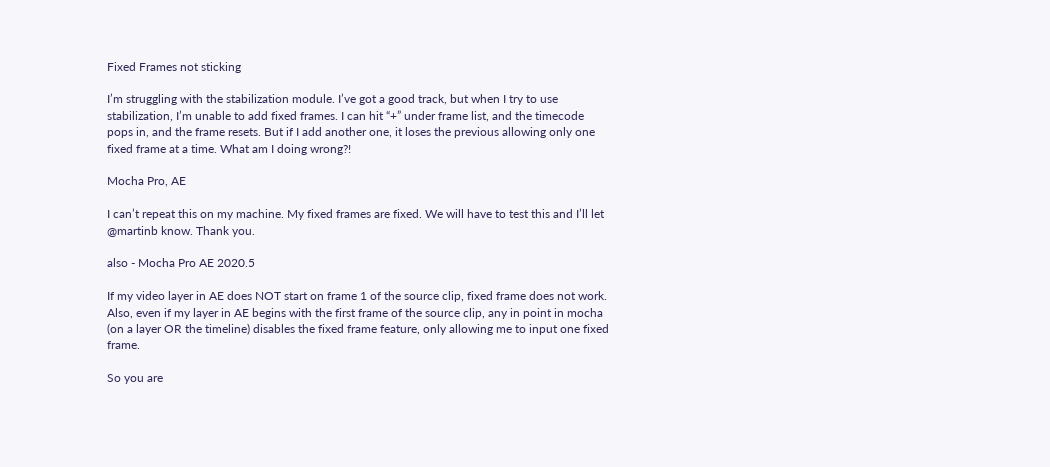Fixed Frames not sticking

I’m struggling with the stabilization module. I’ve got a good track, but when I try to use stabilization, I’m unable to add fixed frames. I can hit “+” under frame list, and the timecode pops in, and the frame resets. But if I add another one, it loses the previous allowing only one fixed frame at a time. What am I doing wrong?!

Mocha Pro, AE

I can’t repeat this on my machine. My fixed frames are fixed. We will have to test this and I’ll let @martinb know. Thank you.

also - Mocha Pro AE 2020.5

If my video layer in AE does NOT start on frame 1 of the source clip, fixed frame does not work. Also, even if my layer in AE begins with the first frame of the source clip, any in point in mocha (on a layer OR the timeline) disables the fixed frame feature, only allowing me to input one fixed frame.

So you are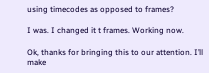using timecodes as opposed to frames?

I was. I changed it t frames. Working now.

Ok, thanks for bringing this to our attention. I’ll make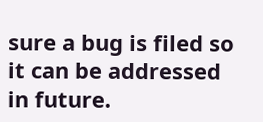sure a bug is filed so it can be addressed in future.